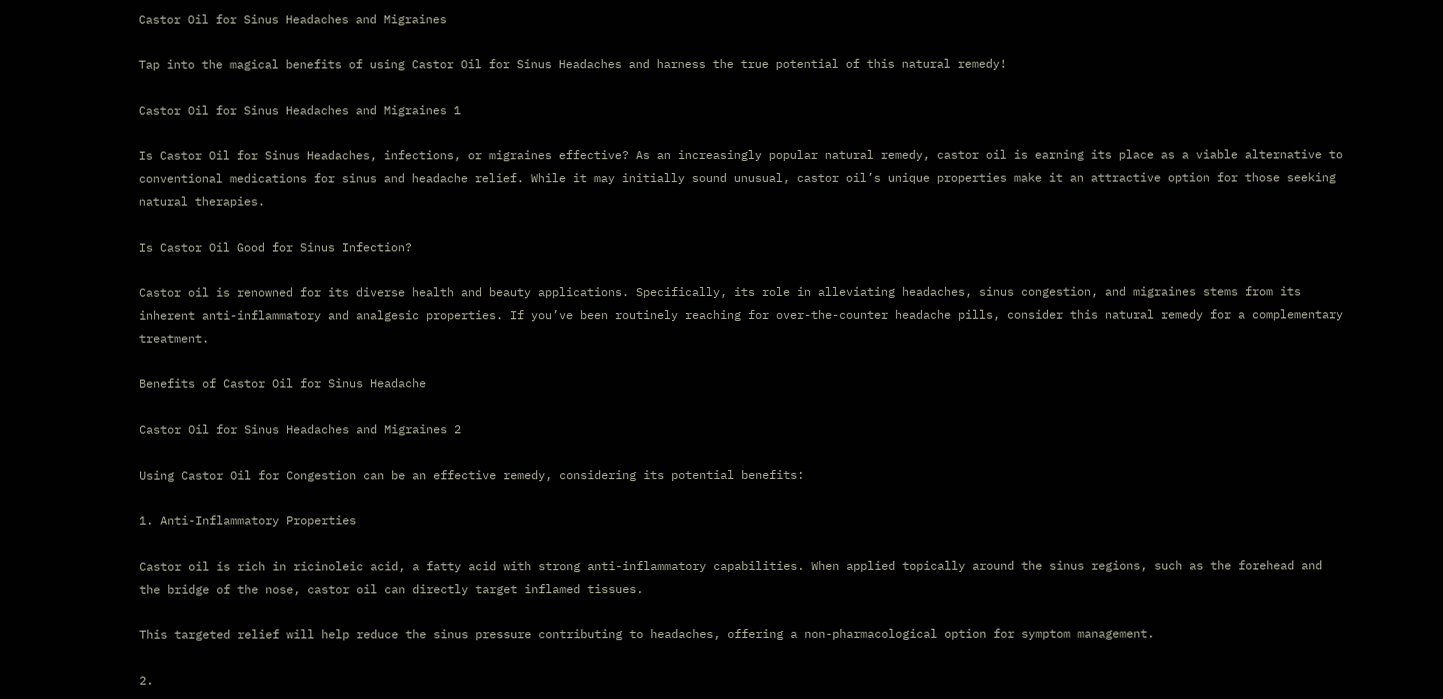Castor Oil for Sinus Headaches and Migraines

Tap into the magical benefits of using Castor Oil for Sinus Headaches and harness the true potential of this natural remedy!

Castor Oil for Sinus Headaches and Migraines 1

Is Castor Oil for Sinus Headaches, infections, or migraines effective? As an increasingly popular natural remedy, castor oil is earning its place as a viable alternative to conventional medications for sinus and headache relief. While it may initially sound unusual, castor oil’s unique properties make it an attractive option for those seeking natural therapies.

Is Castor Oil Good for Sinus Infection?

Castor oil is renowned for its diverse health and beauty applications. Specifically, its role in alleviating headaches, sinus congestion, and migraines stems from its inherent anti-inflammatory and analgesic properties. If you’ve been routinely reaching for over-the-counter headache pills, consider this natural remedy for a complementary treatment.

Benefits of Castor Oil for Sinus Headache

Castor Oil for Sinus Headaches and Migraines 2

Using Castor Oil for Congestion can be an effective remedy, considering its potential benefits:

1. Anti-Inflammatory Properties

Castor oil is rich in ricinoleic acid, a fatty acid with strong anti-inflammatory capabilities. When applied topically around the sinus regions, such as the forehead and the bridge of the nose, castor oil can directly target inflamed tissues.

This targeted relief will help reduce the sinus pressure contributing to headaches, offering a non-pharmacological option for symptom management.

2.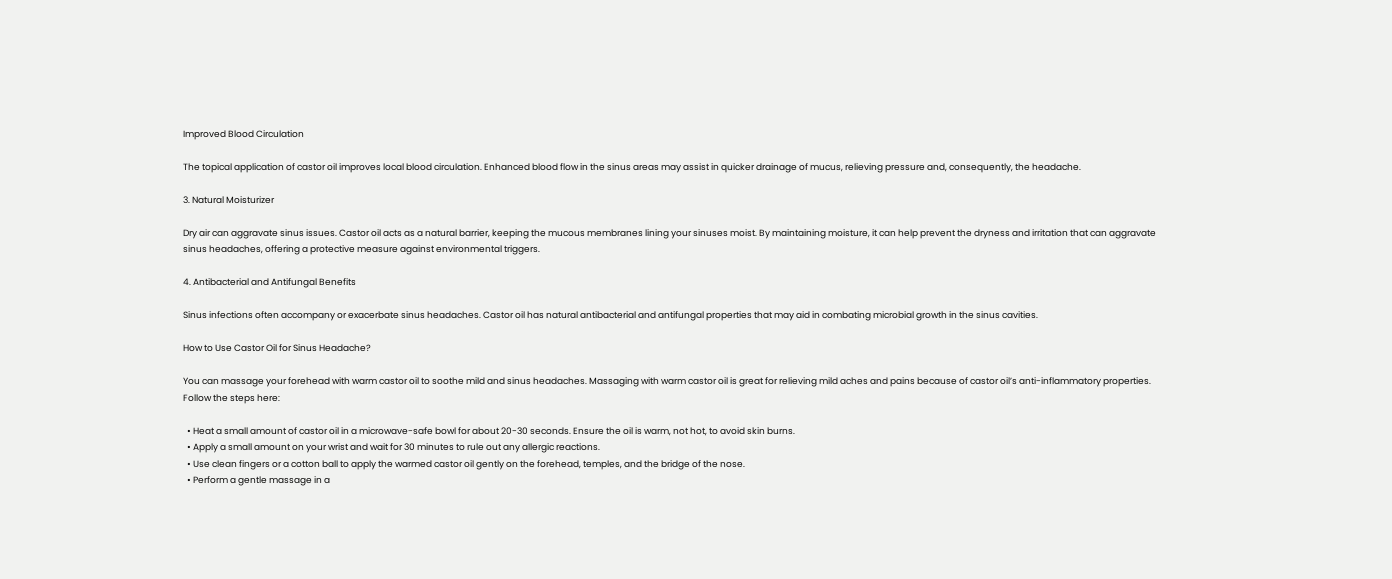Improved Blood Circulation

The topical application of castor oil improves local blood circulation. Enhanced blood flow in the sinus areas may assist in quicker drainage of mucus, relieving pressure and, consequently, the headache.

3. Natural Moisturizer

Dry air can aggravate sinus issues. Castor oil acts as a natural barrier, keeping the mucous membranes lining your sinuses moist. By maintaining moisture, it can help prevent the dryness and irritation that can aggravate sinus headaches, offering a protective measure against environmental triggers.

4. Antibacterial and Antifungal Benefits

Sinus infections often accompany or exacerbate sinus headaches. Castor oil has natural antibacterial and antifungal properties that may aid in combating microbial growth in the sinus cavities.

How to Use Castor Oil for Sinus Headache?

You can massage your forehead with warm castor oil to soothe mild and sinus headaches. Massaging with warm castor oil is great for relieving mild aches and pains because of castor oil’s anti-inflammatory properties. Follow the steps here:

  • Heat a small amount of castor oil in a microwave-safe bowl for about 20-30 seconds. Ensure the oil is warm, not hot, to avoid skin burns.
  • Apply a small amount on your wrist and wait for 30 minutes to rule out any allergic reactions.
  • Use clean fingers or a cotton ball to apply the warmed castor oil gently on the forehead, temples, and the bridge of the nose.
  • Perform a gentle massage in a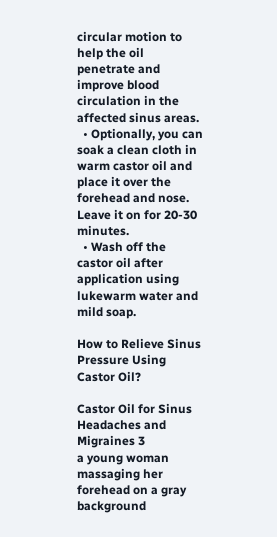circular motion to help the oil penetrate and improve blood circulation in the affected sinus areas.
  • Optionally, you can soak a clean cloth in warm castor oil and place it over the forehead and nose. Leave it on for 20-30 minutes.
  • Wash off the castor oil after application using lukewarm water and mild soap.

How to Relieve Sinus Pressure Using Castor Oil?

Castor Oil for Sinus Headaches and Migraines 3
a young woman massaging her forehead on a gray background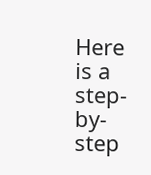Here is a step-by-step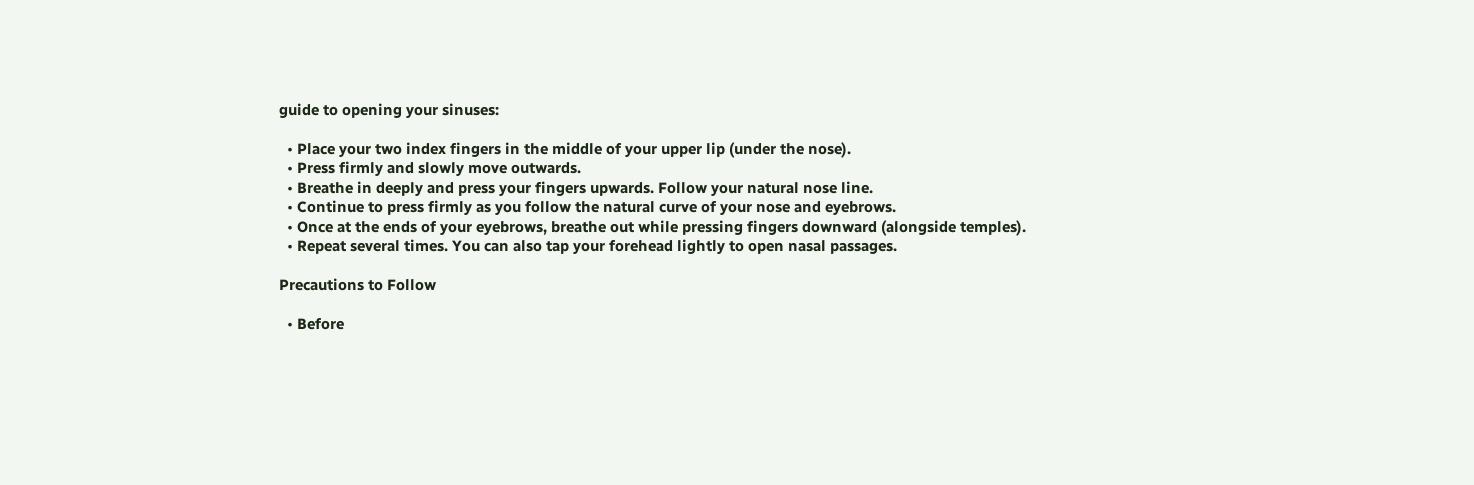guide to opening your sinuses:

  • Place your two index fingers in the middle of your upper lip (under the nose).
  • Press firmly and slowly move outwards.
  • Breathe in deeply and press your fingers upwards. Follow your natural nose line.
  • Continue to press firmly as you follow the natural curve of your nose and eyebrows.
  • Once at the ends of your eyebrows, breathe out while pressing fingers downward (alongside temples).
  • Repeat several times. You can also tap your forehead lightly to open nasal passages.

Precautions to Follow

  • Before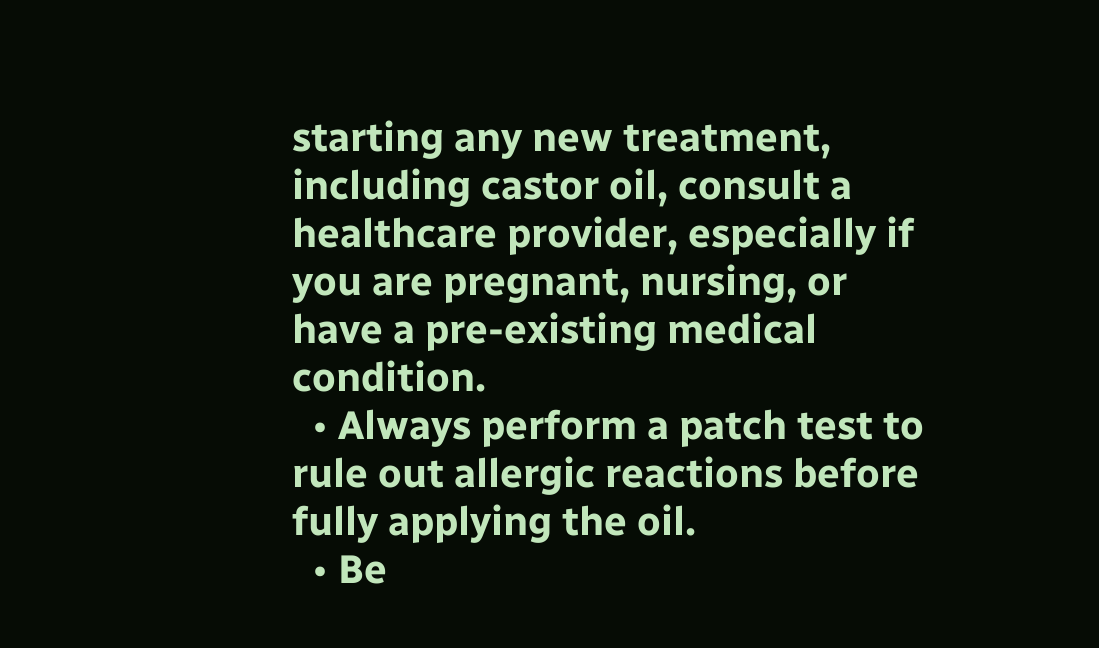starting any new treatment, including castor oil, consult a healthcare provider, especially if you are pregnant, nursing, or have a pre-existing medical condition.
  • Always perform a patch test to rule out allergic reactions before fully applying the oil.
  • Be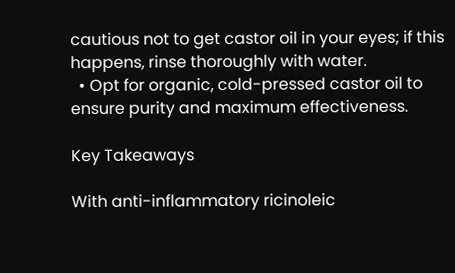cautious not to get castor oil in your eyes; if this happens, rinse thoroughly with water.
  • Opt for organic, cold-pressed castor oil to ensure purity and maximum effectiveness.

Key Takeaways

With anti-inflammatory ricinoleic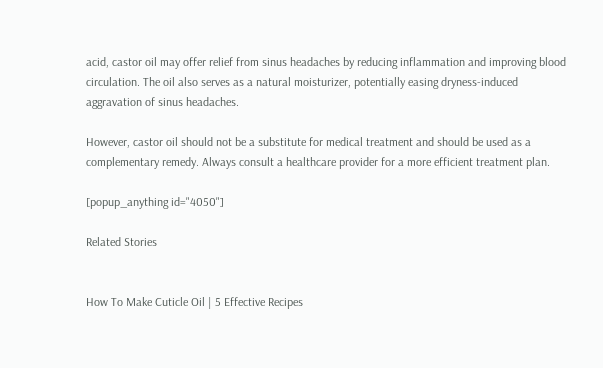acid, castor oil may offer relief from sinus headaches by reducing inflammation and improving blood circulation. The oil also serves as a natural moisturizer, potentially easing dryness-induced aggravation of sinus headaches.

However, castor oil should not be a substitute for medical treatment and should be used as a complementary remedy. Always consult a healthcare provider for a more efficient treatment plan.

[popup_anything id="4050"]

Related Stories


How To Make Cuticle Oil | 5 Effective Recipes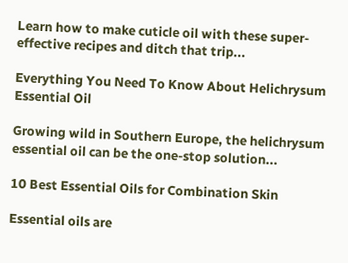Learn how to make cuticle oil with these super-effective recipes and ditch that trip...

Everything You Need To Know About Helichrysum Essential Oil

Growing wild in Southern Europe, the helichrysum essential oil can be the one-stop solution...

10 Best Essential Oils for Combination Skin

Essential oils are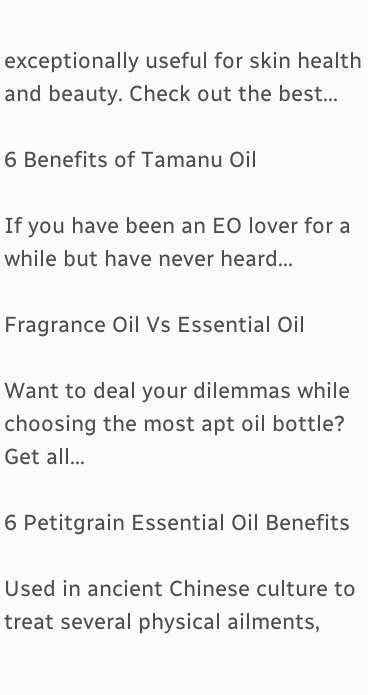exceptionally useful for skin health and beauty. Check out the best...

6 Benefits of Tamanu Oil

If you have been an EO lover for a while but have never heard...

Fragrance Oil Vs Essential Oil

Want to deal your dilemmas while choosing the most apt oil bottle? Get all...

6 Petitgrain Essential Oil Benefits

Used in ancient Chinese culture to treat several physical ailments,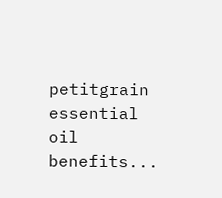petitgrain essential oil benefits...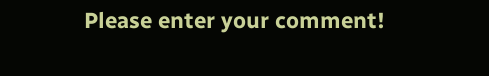Please enter your comment!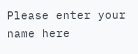Please enter your name here